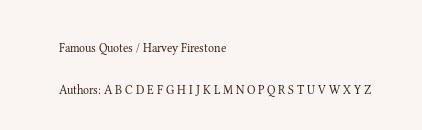Famous Quotes / Harvey Firestone

Authors: A B C D E F G H I J K L M N O P Q R S T U V W X Y Z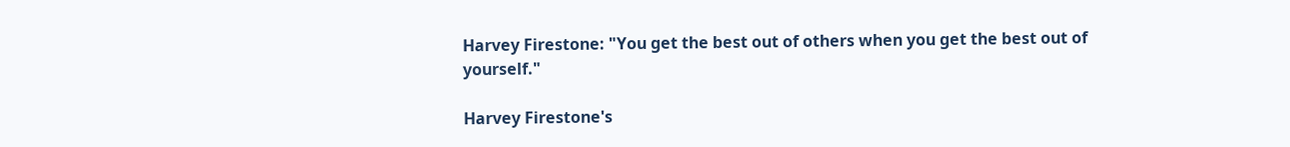Harvey Firestone: "You get the best out of others when you get the best out of yourself."

Harvey Firestone's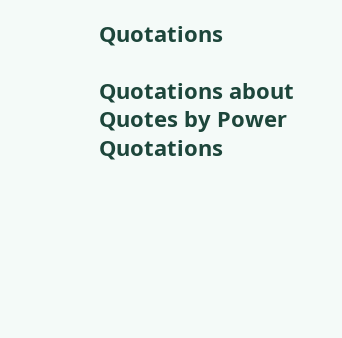Quotations

Quotations about
Quotes by Power Quotations